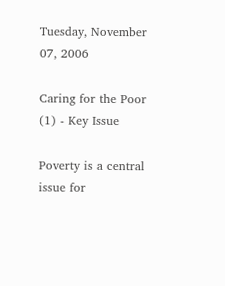Tuesday, November 07, 2006

Caring for the Poor (1) - Key Issue

Poverty is a central issue for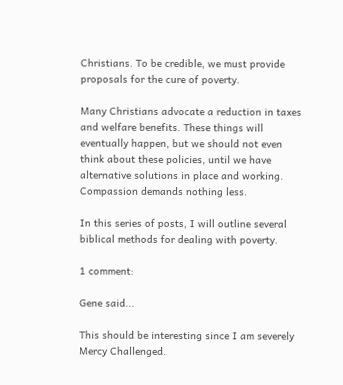Christians. To be credible, we must provide proposals for the cure of poverty.

Many Christians advocate a reduction in taxes and welfare benefits. These things will eventually happen, but we should not even think about these policies, until we have alternative solutions in place and working. Compassion demands nothing less.

In this series of posts, I will outline several biblical methods for dealing with poverty.

1 comment:

Gene said...

This should be interesting since I am severely Mercy Challenged.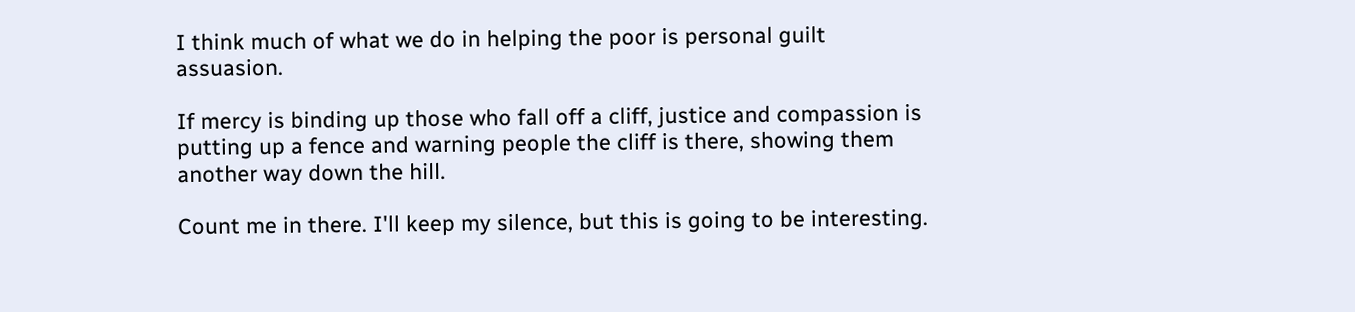I think much of what we do in helping the poor is personal guilt assuasion.

If mercy is binding up those who fall off a cliff, justice and compassion is putting up a fence and warning people the cliff is there, showing them another way down the hill.

Count me in there. I'll keep my silence, but this is going to be interesting.